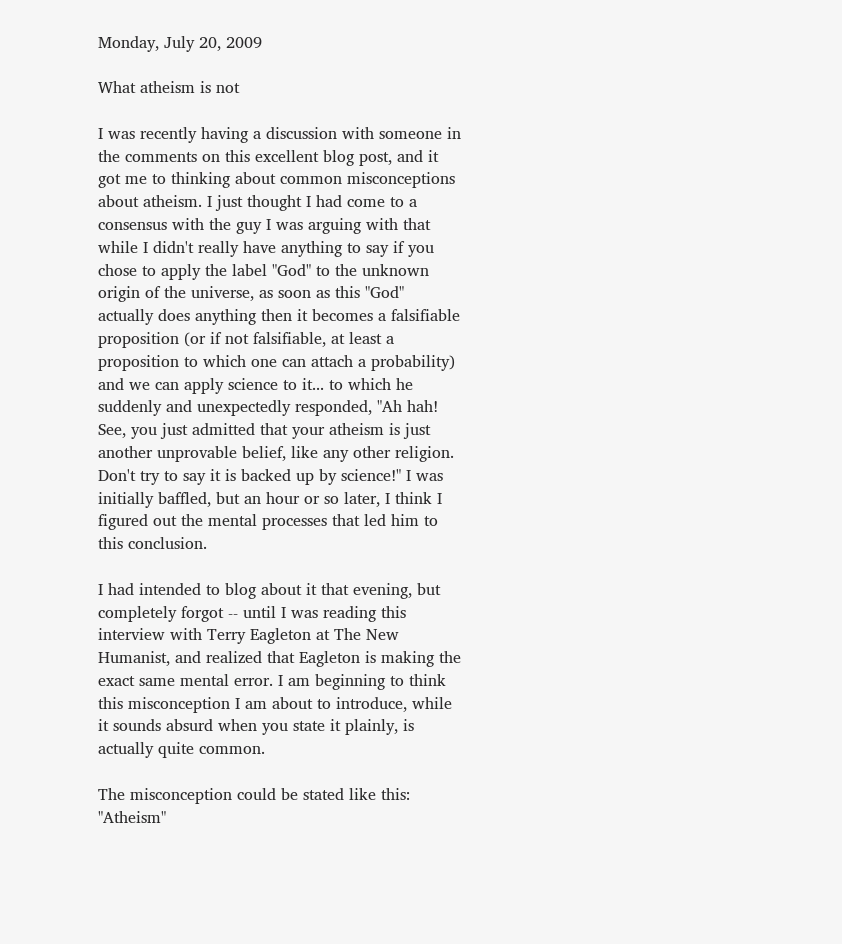Monday, July 20, 2009

What atheism is not

I was recently having a discussion with someone in the comments on this excellent blog post, and it got me to thinking about common misconceptions about atheism. I just thought I had come to a consensus with the guy I was arguing with that while I didn't really have anything to say if you chose to apply the label "God" to the unknown origin of the universe, as soon as this "God" actually does anything then it becomes a falsifiable proposition (or if not falsifiable, at least a proposition to which one can attach a probability) and we can apply science to it... to which he suddenly and unexpectedly responded, "Ah hah! See, you just admitted that your atheism is just another unprovable belief, like any other religion. Don't try to say it is backed up by science!" I was initially baffled, but an hour or so later, I think I figured out the mental processes that led him to this conclusion.

I had intended to blog about it that evening, but completely forgot -- until I was reading this interview with Terry Eagleton at The New Humanist, and realized that Eagleton is making the exact same mental error. I am beginning to think this misconception I am about to introduce, while it sounds absurd when you state it plainly, is actually quite common.

The misconception could be stated like this: "Atheism"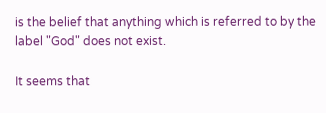is the belief that anything which is referred to by the label "God" does not exist.

It seems that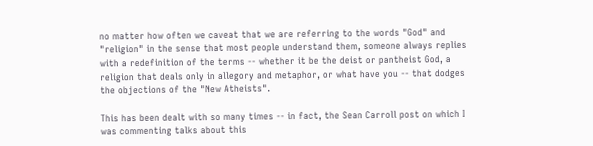no matter how often we caveat that we are referring to the words "God" and "religion" in the sense that most people understand them, someone always replies with a redefinition of the terms -- whether it be the deist or pantheist God, a religion that deals only in allegory and metaphor, or what have you -- that dodges the objections of the "New Atheists".

This has been dealt with so many times -- in fact, the Sean Carroll post on which I was commenting talks about this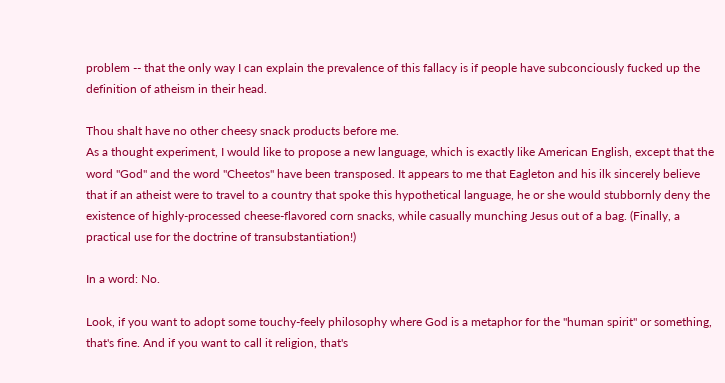problem -- that the only way I can explain the prevalence of this fallacy is if people have subconciously fucked up the definition of atheism in their head.

Thou shalt have no other cheesy snack products before me.
As a thought experiment, I would like to propose a new language, which is exactly like American English, except that the word "God" and the word "Cheetos" have been transposed. It appears to me that Eagleton and his ilk sincerely believe that if an atheist were to travel to a country that spoke this hypothetical language, he or she would stubbornly deny the existence of highly-processed cheese-flavored corn snacks, while casually munching Jesus out of a bag. (Finally, a practical use for the doctrine of transubstantiation!)

In a word: No.

Look, if you want to adopt some touchy-feely philosophy where God is a metaphor for the "human spirit" or something, that's fine. And if you want to call it religion, that's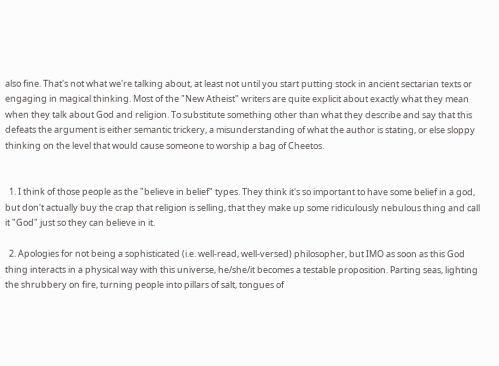also fine. That's not what we're talking about, at least not until you start putting stock in ancient sectarian texts or engaging in magical thinking. Most of the "New Atheist" writers are quite explicit about exactly what they mean when they talk about God and religion. To substitute something other than what they describe and say that this defeats the argument is either semantic trickery, a misunderstanding of what the author is stating, or else sloppy thinking on the level that would cause someone to worship a bag of Cheetos.


  1. I think of those people as the "believe in belief" types. They think it's so important to have some belief in a god, but don't actually buy the crap that religion is selling, that they make up some ridiculously nebulous thing and call it "God" just so they can believe in it.

  2. Apologies for not being a sophisticated (i.e. well-read, well-versed) philosopher, but IMO as soon as this God thing interacts in a physical way with this universe, he/she/it becomes a testable proposition. Parting seas, lighting the shrubbery on fire, turning people into pillars of salt, tongues of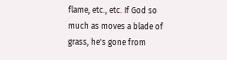flame, etc., etc. If God so much as moves a blade of grass, he's gone from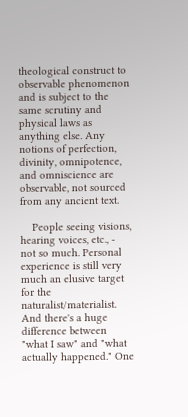theological construct to observable phenomenon and is subject to the same scrutiny and physical laws as anything else. Any notions of perfection, divinity, omnipotence, and omniscience are observable, not sourced from any ancient text.

    People seeing visions, hearing voices, etc., - not so much. Personal experience is still very much an elusive target for the naturalist/materialist. And there's a huge difference between "what I saw" and "what actually happened." One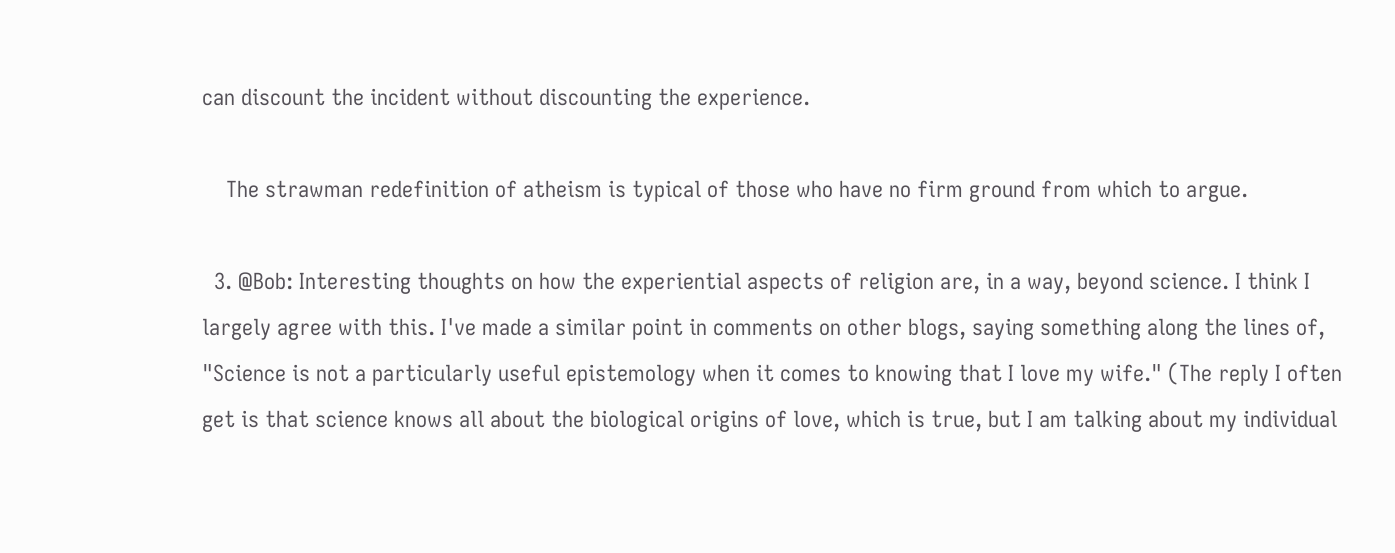can discount the incident without discounting the experience.

    The strawman redefinition of atheism is typical of those who have no firm ground from which to argue.

  3. @Bob: Interesting thoughts on how the experiential aspects of religion are, in a way, beyond science. I think I largely agree with this. I've made a similar point in comments on other blogs, saying something along the lines of, "Science is not a particularly useful epistemology when it comes to knowing that I love my wife." (The reply I often get is that science knows all about the biological origins of love, which is true, but I am talking about my individual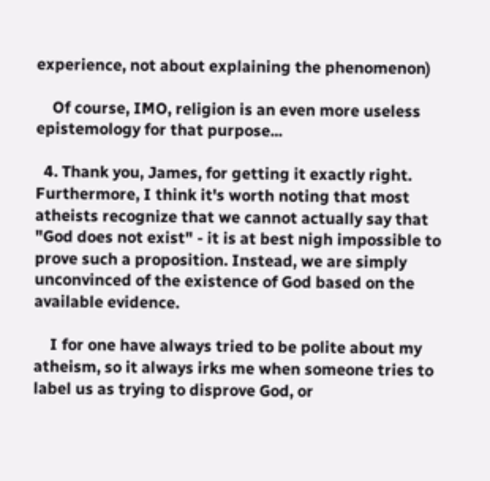experience, not about explaining the phenomenon)

    Of course, IMO, religion is an even more useless epistemology for that purpose...

  4. Thank you, James, for getting it exactly right. Furthermore, I think it's worth noting that most atheists recognize that we cannot actually say that "God does not exist" - it is at best nigh impossible to prove such a proposition. Instead, we are simply unconvinced of the existence of God based on the available evidence.

    I for one have always tried to be polite about my atheism, so it always irks me when someone tries to label us as trying to disprove God, or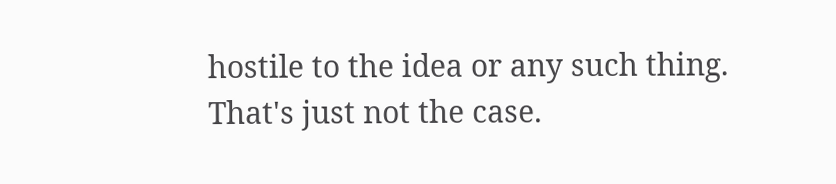hostile to the idea or any such thing. That's just not the case.